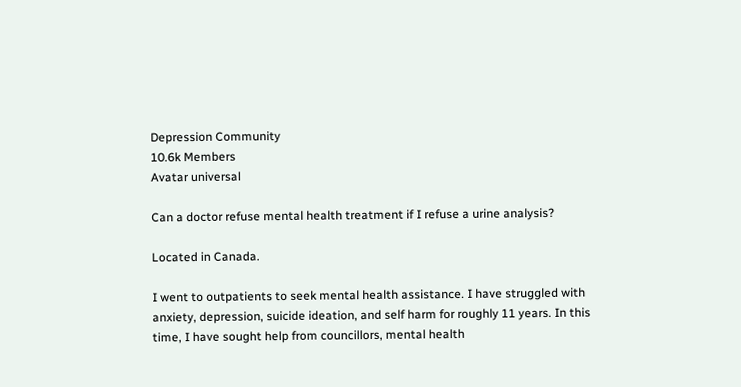Depression Community
10.6k Members
Avatar universal

Can a doctor refuse mental health treatment if I refuse a urine analysis?

Located in Canada.

I went to outpatients to seek mental health assistance. I have struggled with anxiety, depression, suicide ideation, and self harm for roughly 11 years. In this time, I have sought help from councillors, mental health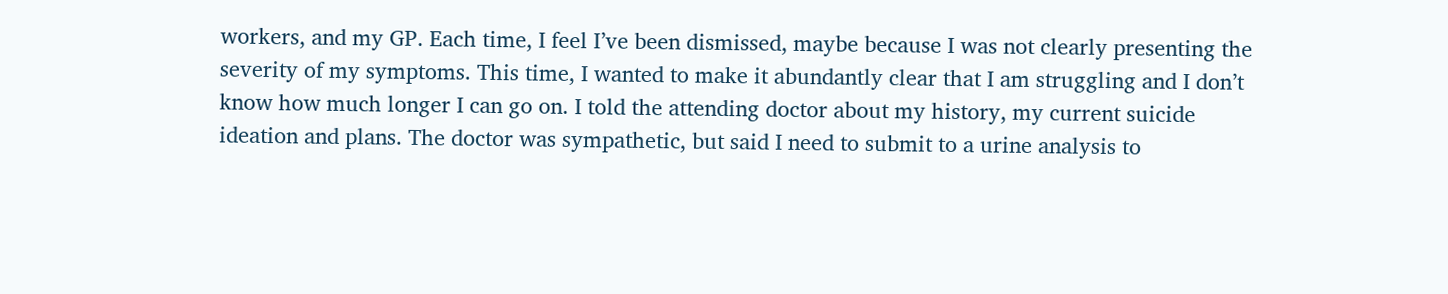workers, and my GP. Each time, I feel I’ve been dismissed, maybe because I was not clearly presenting the severity of my symptoms. This time, I wanted to make it abundantly clear that I am struggling and I don’t know how much longer I can go on. I told the attending doctor about my history, my current suicide ideation and plans. The doctor was sympathetic, but said I need to submit to a urine analysis to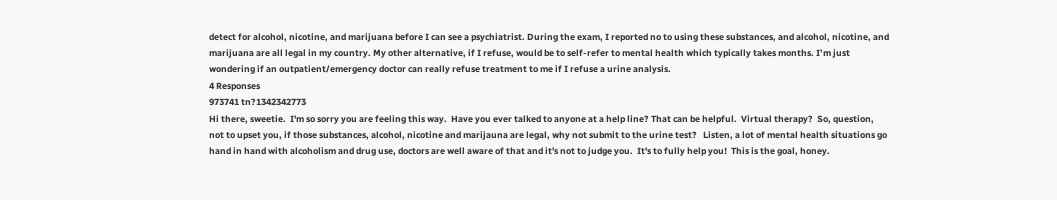detect for alcohol, nicotine, and marijuana before I can see a psychiatrist. During the exam, I reported no to using these substances, and alcohol, nicotine, and marijuana are all legal in my country. My other alternative, if I refuse, would be to self-refer to mental health which typically takes months. I’m just wondering if an outpatient/emergency doctor can really refuse treatment to me if I refuse a urine analysis.
4 Responses
973741 tn?1342342773
Hi there, sweetie.  I'm so sorry you are feeling this way.  Have you ever talked to anyone at a help line? That can be helpful.  Virtual therapy?  So, question, not to upset you, if those substances, alcohol, nicotine and marijauna are legal, why not submit to the urine test?   Listen, a lot of mental health situations go hand in hand with alcoholism and drug use, doctors are well aware of that and it's not to judge you.  It's to fully help you!  This is the goal, honey.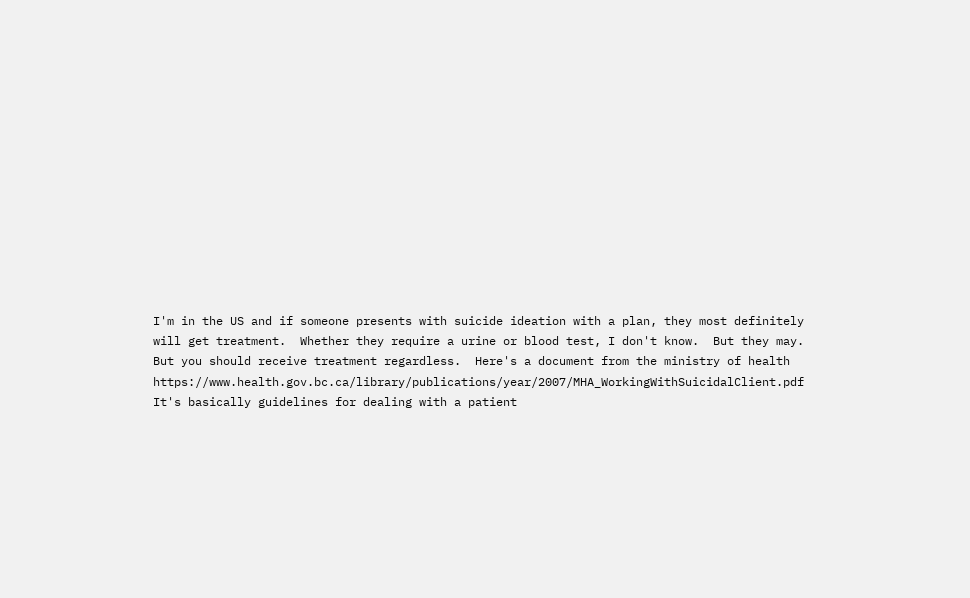I'm in the US and if someone presents with suicide ideation with a plan, they most definitely will get treatment.  Whether they require a urine or blood test, I don't know.  But they may.  But you should receive treatment regardless.  Here's a document from the ministry of health https://www.health.gov.bc.ca/library/publications/year/2007/MHA_WorkingWithSuicidalClient.pdf  It's basically guidelines for dealing with a patient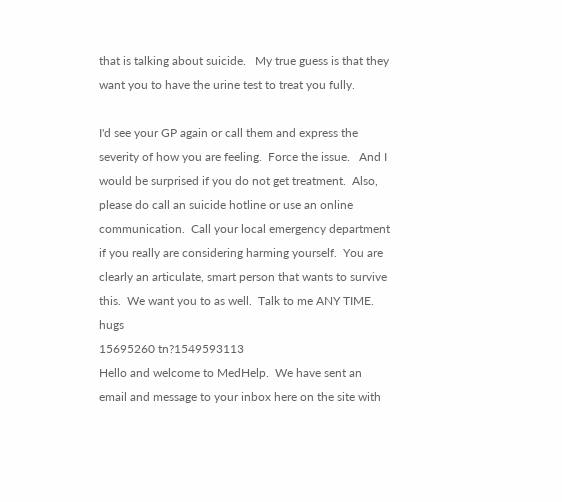that is talking about suicide.   My true guess is that they want you to have the urine test to treat you fully.

I'd see your GP again or call them and express the severity of how you are feeling.  Force the issue.   And I would be surprised if you do not get treatment.  Also, please do call an suicide hotline or use an online communication.  Call your local emergency department if you really are considering harming yourself.  You are clearly an articulate, smart person that wants to survive this.  We want you to as well.  Talk to me ANY TIME.  hugs
15695260 tn?1549593113
Hello and welcome to MedHelp.  We have sent an email and message to your inbox here on the site with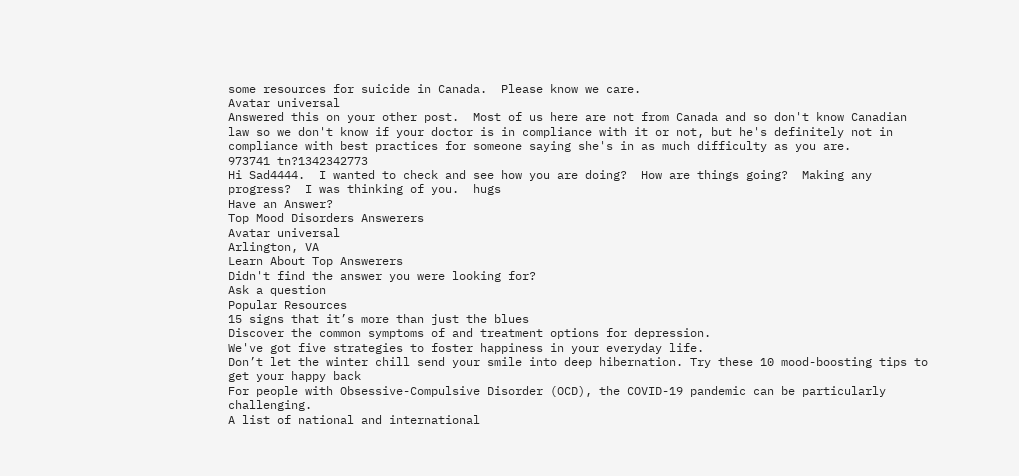some resources for suicide in Canada.  Please know we care.
Avatar universal
Answered this on your other post.  Most of us here are not from Canada and so don't know Canadian law so we don't know if your doctor is in compliance with it or not, but he's definitely not in compliance with best practices for someone saying she's in as much difficulty as you are.
973741 tn?1342342773
Hi Sad4444.  I wanted to check and see how you are doing?  How are things going?  Making any progress?  I was thinking of you.  hugs
Have an Answer?
Top Mood Disorders Answerers
Avatar universal
Arlington, VA
Learn About Top Answerers
Didn't find the answer you were looking for?
Ask a question
Popular Resources
15 signs that it’s more than just the blues
Discover the common symptoms of and treatment options for depression.
We've got five strategies to foster happiness in your everyday life.
Don’t let the winter chill send your smile into deep hibernation. Try these 10 mood-boosting tips to get your happy back
For people with Obsessive-Compulsive Disorder (OCD), the COVID-19 pandemic can be particularly challenging.
A list of national and international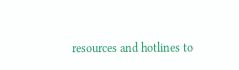resources and hotlines to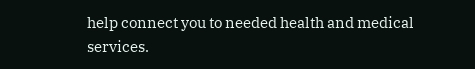help connect you to needed health and medical services.